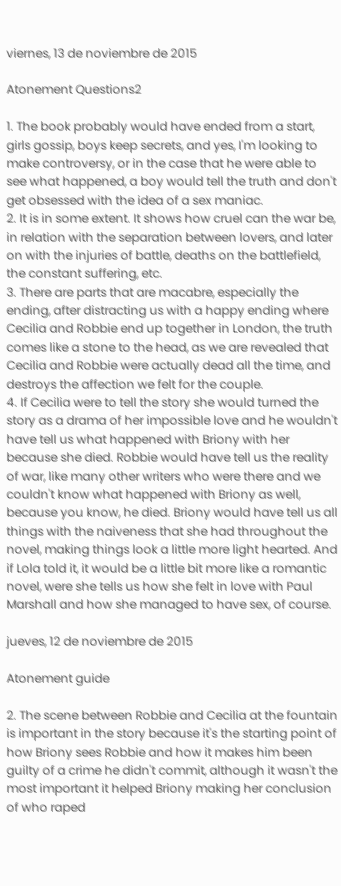viernes, 13 de noviembre de 2015

Atonement Questions2

1. The book probably would have ended from a start, girls gossip, boys keep secrets, and yes, I'm looking to make controversy, or in the case that he were able to see what happened, a boy would tell the truth and don't get obsessed with the idea of a sex maniac.
2. It is in some extent. It shows how cruel can the war be, in relation with the separation between lovers, and later on with the injuries of battle, deaths on the battlefield, the constant suffering, etc.
3. There are parts that are macabre, especially the ending, after distracting us with a happy ending where Cecilia and Robbie end up together in London, the truth comes like a stone to the head, as we are revealed that Cecilia and Robbie were actually dead all the time, and destroys the affection we felt for the couple.
4. If Cecilia were to tell the story she would turned the story as a drama of her impossible love and he wouldn't have tell us what happened with Briony with her because she died. Robbie would have tell us the reality of war, like many other writers who were there and we couldn't know what happened with Briony as well, because you know, he died. Briony would have tell us all things with the naiveness that she had throughout the novel, making things look a little more light hearted. And if Lola told it, it would be a little bit more like a romantic novel, were she tells us how she felt in love with Paul Marshall and how she managed to have sex, of course.

jueves, 12 de noviembre de 2015

Atonement guide

2. The scene between Robbie and Cecilia at the fountain is important in the story because it's the starting point of how Briony sees Robbie and how it makes him been guilty of a crime he didn't commit, although it wasn't the most important it helped Briony making her conclusion of who raped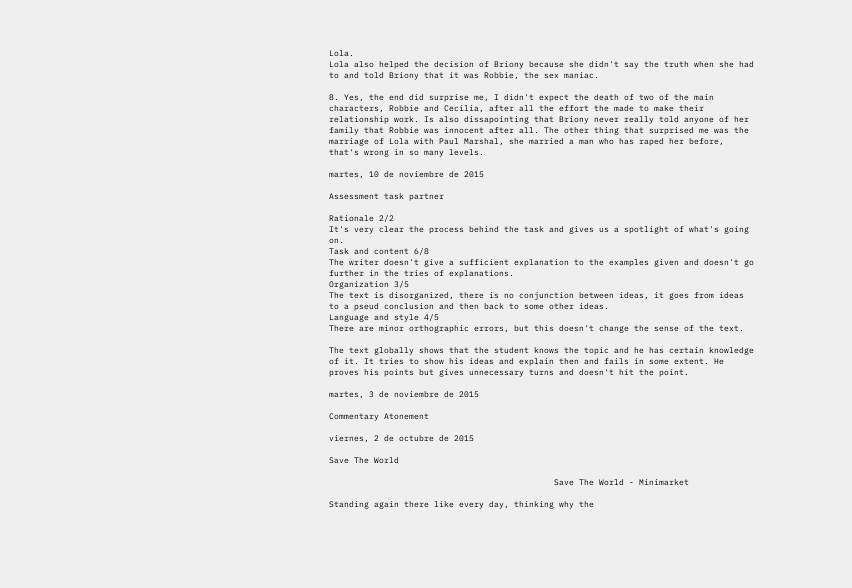Lola.
Lola also helped the decision of Briony because she didn't say the truth when she had to and told Briony that it was Robbie, the sex maniac.

8. Yes, the end did surprise me, I didn't expect the death of two of the main characters, Robbie and Cecilia, after all the effort the made to make their relationship work. Is also dissapointing that Briony never really told anyone of her family that Robbie was innocent after all. The other thing that surprised me was the marriage of Lola with Paul Marshal, she married a man who has raped her before, that's wrong in so many levels.

martes, 10 de noviembre de 2015

Assessment task partner

Rationale 2/2
It's very clear the process behind the task and gives us a spotlight of what's going on.
Task and content 6/8
The writer doesn't give a sufficient explanation to the examples given and doesn't go further in the tries of explanations.
Organization 3/5
The text is disorganized, there is no conjunction between ideas, it goes from ideas to a pseud conclusion and then back to some other ideas.
Language and style 4/5
There are minor orthographic errors, but this doesn't change the sense of the text.

The text globally shows that the student knows the topic and he has certain knowledge of it. It tries to show his ideas and explain then and fails in some extent. He proves his points but gives unnecessary turns and doesn't hit the point.

martes, 3 de noviembre de 2015

Commentary Atonement

viernes, 2 de octubre de 2015

Save The World

                                             Save The World - Minimarket

Standing again there like every day, thinking why the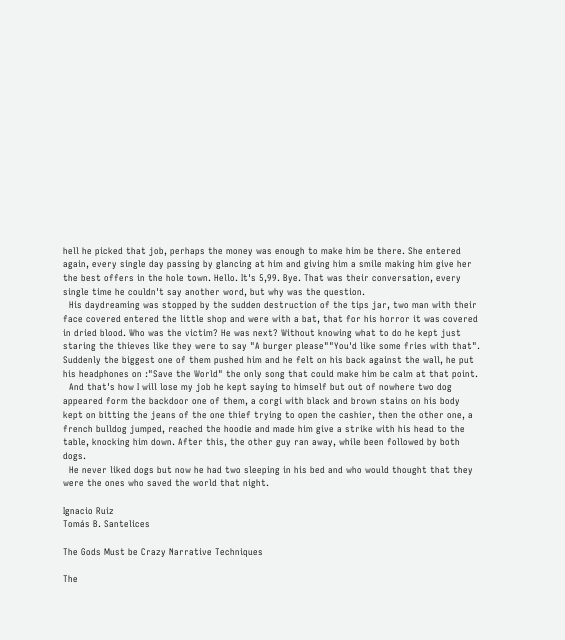hell he picked that job, perhaps the money was enough to make him be there. She entered again, every single day passing by glancing at him and giving him a smile making him give her the best offers in the hole town. Hello. It's 5,99. Bye. That was their conversation, every single time he couldn't say another word, but why was the question.
  His daydreaming was stopped by the sudden destruction of the tips jar, two man with their face covered entered the little shop and were with a bat, that for his horror it was covered in dried blood. Who was the victim? He was next? Without knowing what to do he kept just staring the thieves like they were to say "A burger please""You'd like some fries with that". Suddenly the biggest one of them pushed him and he felt on his back against the wall, he put his headphones on :"Save the World" the only song that could make him be calm at that point.
  And that's how I will lose my job he kept saying to himself but out of nowhere two dog appeared form the backdoor one of them, a corgi with black and brown stains on his body kept on bitting the jeans of the one thief trying to open the cashier, then the other one, a french bulldog jumped, reached the hoodie and made him give a strike with his head to the table, knocking him down. After this, the other guy ran away, while been followed by both dogs.
  He never liked dogs but now he had two sleeping in his bed and who would thought that they were the ones who saved the world that night.

Ignacio Ruiz
Tomás B. Santelices

The Gods Must be Crazy Narrative Techniques

The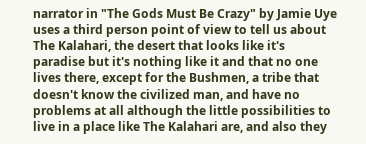narrator in "The Gods Must Be Crazy" by Jamie Uye uses a third person point of view to tell us about The Kalahari, the desert that looks like it's paradise but it's nothing like it and that no one lives there, except for the Bushmen, a tribe that doesn't know the civilized man, and have no problems at all although the little possibilities to live in a place like The Kalahari are, and also they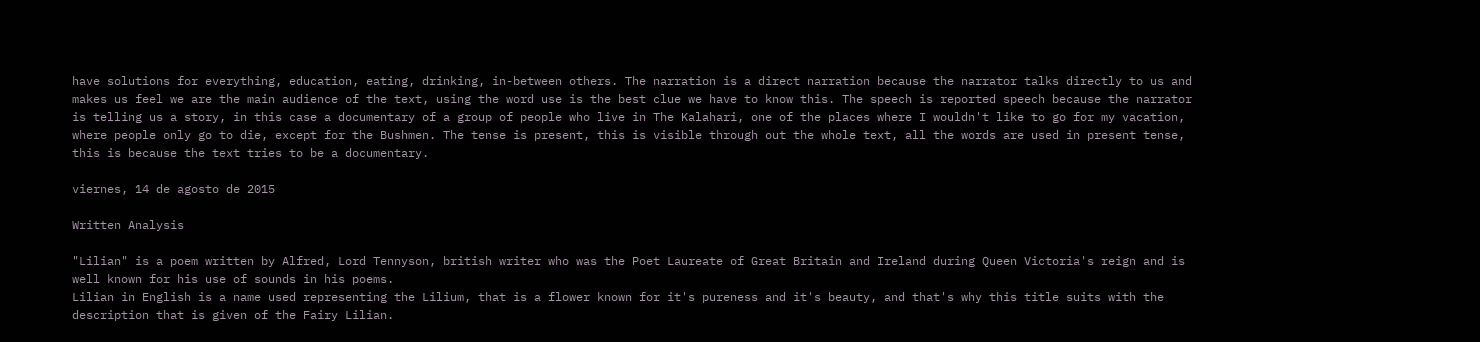have solutions for everything, education, eating, drinking, in-between others. The narration is a direct narration because the narrator talks directly to us and makes us feel we are the main audience of the text, using the word use is the best clue we have to know this. The speech is reported speech because the narrator is telling us a story, in this case a documentary of a group of people who live in The Kalahari, one of the places where I wouldn't like to go for my vacation, where people only go to die, except for the Bushmen. The tense is present, this is visible through out the whole text, all the words are used in present tense, this is because the text tries to be a documentary.

viernes, 14 de agosto de 2015

Written Analysis

"Lilian" is a poem written by Alfred, Lord Tennyson, british writer who was the Poet Laureate of Great Britain and Ireland during Queen Victoria's reign and is well known for his use of sounds in his poems.
Lilian in English is a name used representing the Lilium, that is a flower known for it's pureness and it's beauty, and that's why this title suits with the description that is given of the Fairy Lilian.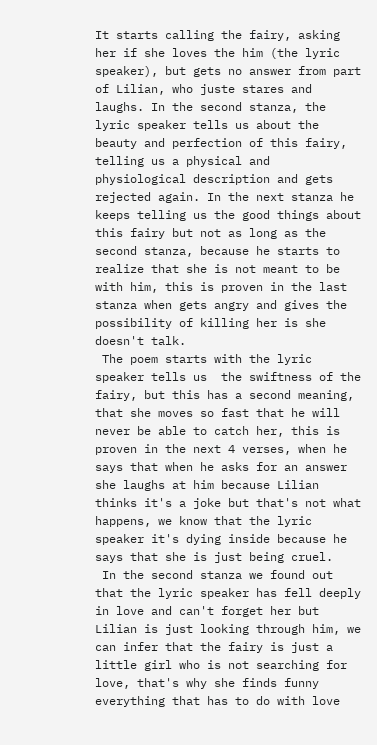It starts calling the fairy, asking her if she loves the him (the lyric speaker), but gets no answer from part of Lilian, who juste stares and laughs. In the second stanza, the  lyric speaker tells us about the beauty and perfection of this fairy, telling us a physical and physiological description and gets rejected again. In the next stanza he keeps telling us the good things about this fairy but not as long as the second stanza, because he starts to realize that she is not meant to be with him, this is proven in the last stanza when gets angry and gives the possibility of killing her is she doesn't talk.
 The poem starts with the lyric speaker tells us  the swiftness of the fairy, but this has a second meaning, that she moves so fast that he will never be able to catch her, this is proven in the next 4 verses, when he says that when he asks for an answer she laughs at him because Lilian thinks it's a joke but that's not what happens, we know that the lyric speaker it's dying inside because he says that she is just being cruel.
 In the second stanza we found out that the lyric speaker has fell deeply in love and can't forget her but Lilian is just looking through him, we can infer that the fairy is just a little girl who is not searching for love, that's why she finds funny everything that has to do with love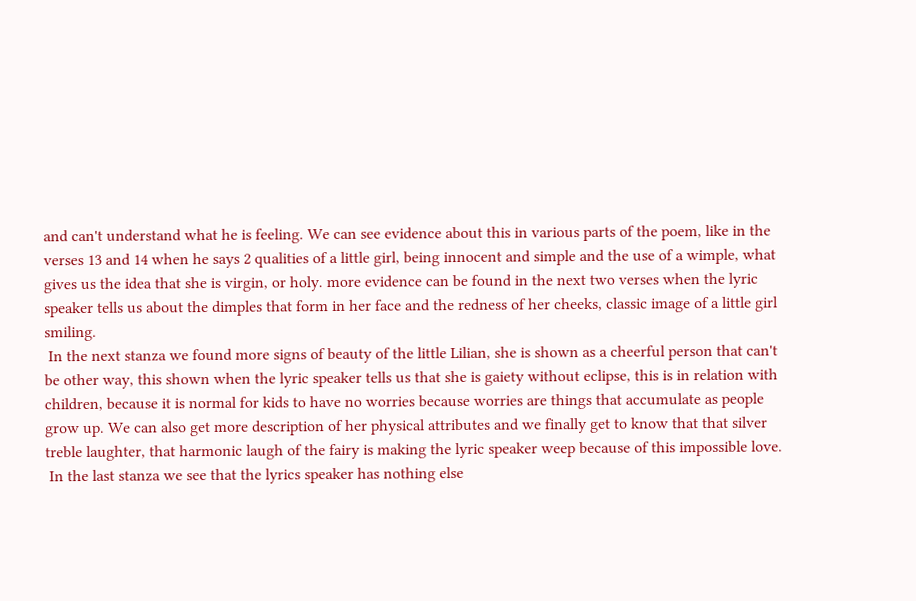and can't understand what he is feeling. We can see evidence about this in various parts of the poem, like in the verses 13 and 14 when he says 2 qualities of a little girl, being innocent and simple and the use of a wimple, what gives us the idea that she is virgin, or holy. more evidence can be found in the next two verses when the lyric speaker tells us about the dimples that form in her face and the redness of her cheeks, classic image of a little girl smiling.
 In the next stanza we found more signs of beauty of the little Lilian, she is shown as a cheerful person that can't be other way, this shown when the lyric speaker tells us that she is gaiety without eclipse, this is in relation with children, because it is normal for kids to have no worries because worries are things that accumulate as people grow up. We can also get more description of her physical attributes and we finally get to know that that silver treble laughter, that harmonic laugh of the fairy is making the lyric speaker weep because of this impossible love.
 In the last stanza we see that the lyrics speaker has nothing else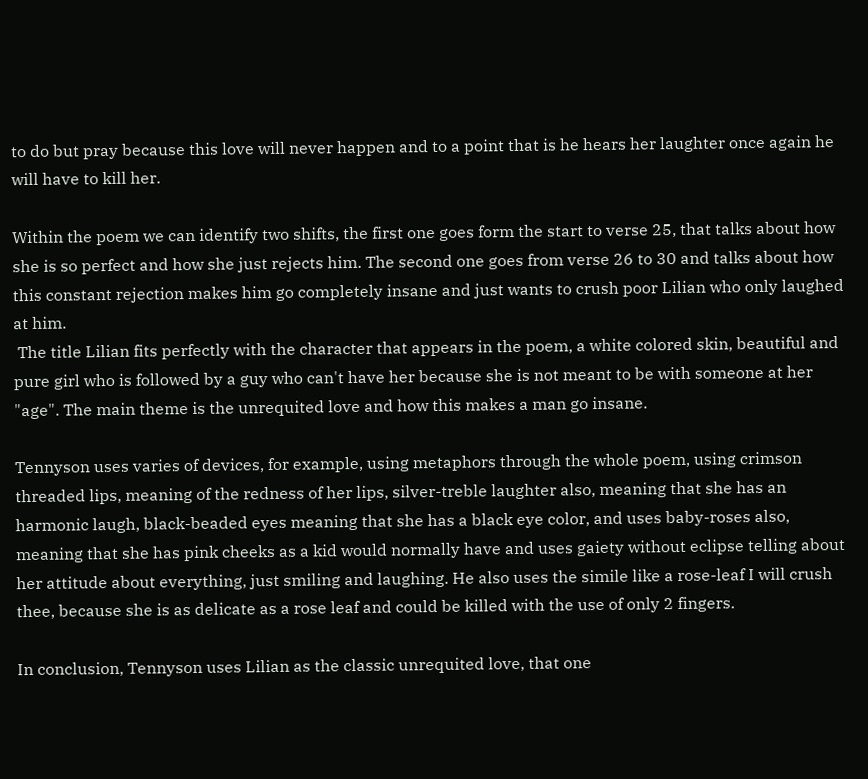to do but pray because this love will never happen and to a point that is he hears her laughter once again he will have to kill her.

Within the poem we can identify two shifts, the first one goes form the start to verse 25, that talks about how she is so perfect and how she just rejects him. The second one goes from verse 26 to 30 and talks about how this constant rejection makes him go completely insane and just wants to crush poor Lilian who only laughed at him.
 The title Lilian fits perfectly with the character that appears in the poem, a white colored skin, beautiful and pure girl who is followed by a guy who can't have her because she is not meant to be with someone at her "age". The main theme is the unrequited love and how this makes a man go insane.

Tennyson uses varies of devices, for example, using metaphors through the whole poem, using crimson threaded lips, meaning of the redness of her lips, silver-treble laughter also, meaning that she has an harmonic laugh, black-beaded eyes meaning that she has a black eye color, and uses baby-roses also, meaning that she has pink cheeks as a kid would normally have and uses gaiety without eclipse telling about her attitude about everything, just smiling and laughing. He also uses the simile like a rose-leaf I will crush thee, because she is as delicate as a rose leaf and could be killed with the use of only 2 fingers.

In conclusion, Tennyson uses Lilian as the classic unrequited love, that one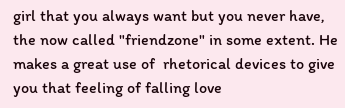girl that you always want but you never have, the now called "friendzone" in some extent. He makes a great use of  rhetorical devices to give you that feeling of falling love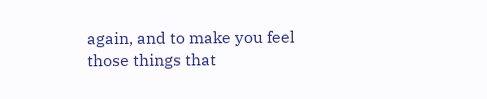again, and to make you feel those things that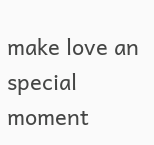make love an special moment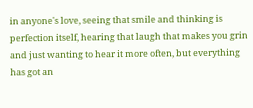in anyone's love, seeing that smile and thinking is perfection itself, hearing that laugh that makes you grin and just wanting to hear it more often, but everything has got an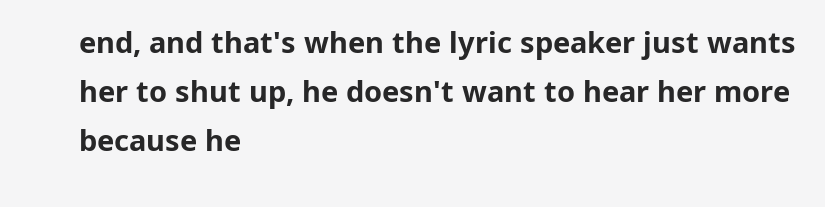end, and that's when the lyric speaker just wants her to shut up, he doesn't want to hear her more because he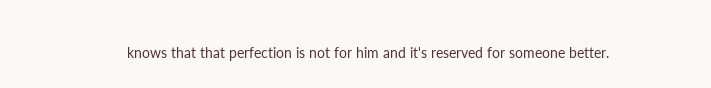knows that that perfection is not for him and it's reserved for someone better.